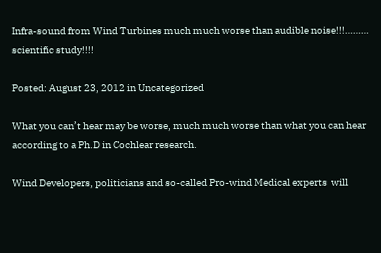Infra-sound from Wind Turbines much much worse than audible noise!!!……… scientific study!!!!

Posted: August 23, 2012 in Uncategorized

What you can’t hear may be worse, much much worse than what you can hear according to a Ph.D in Cochlear research.

Wind Developers, politicians and so-called Pro-wind Medical experts  will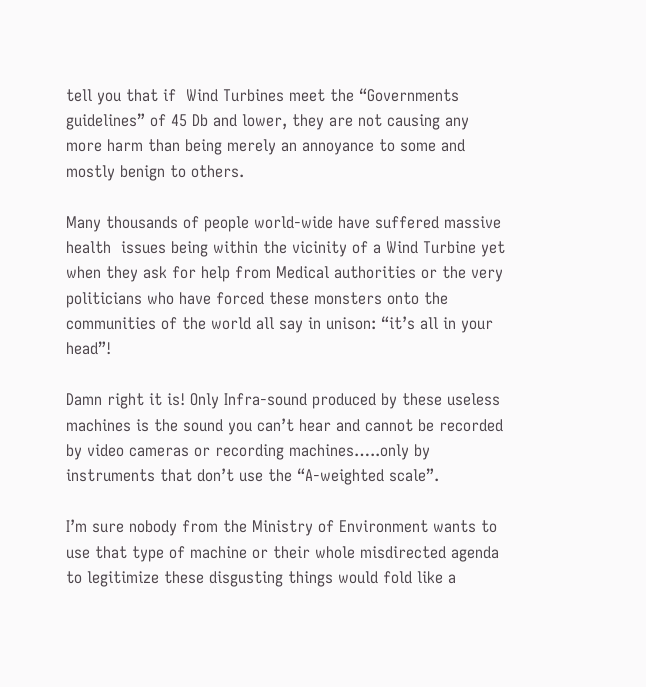tell you that if  Wind Turbines meet the “Governments guidelines” of 45 Db and lower, they are not causing any more harm than being merely an annoyance to some and mostly benign to others.

Many thousands of people world-wide have suffered massive health  issues being within the vicinity of a Wind Turbine yet when they ask for help from Medical authorities or the very politicians who have forced these monsters onto the communities of the world all say in unison: “it’s all in your head”!

Damn right it is! Only Infra-sound produced by these useless machines is the sound you can’t hear and cannot be recorded by video cameras or recording machines…..only by instruments that don’t use the “A-weighted scale”.

I’m sure nobody from the Ministry of Environment wants to use that type of machine or their whole misdirected agenda to legitimize these disgusting things would fold like a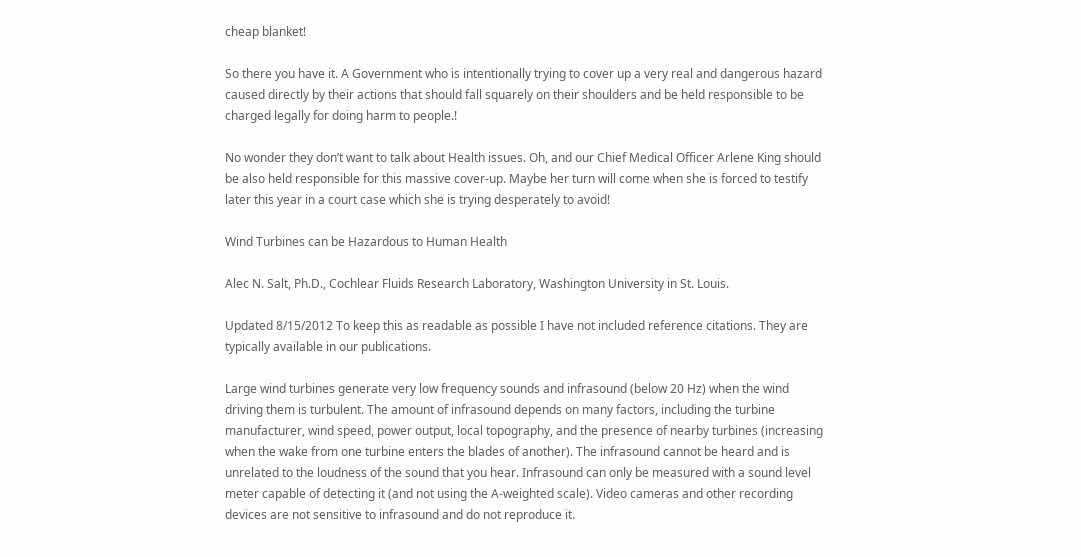cheap blanket!

So there you have it. A Government who is intentionally trying to cover up a very real and dangerous hazard caused directly by their actions that should fall squarely on their shoulders and be held responsible to be charged legally for doing harm to people.!

No wonder they don’t want to talk about Health issues. Oh, and our Chief Medical Officer Arlene King should be also held responsible for this massive cover-up. Maybe her turn will come when she is forced to testify later this year in a court case which she is trying desperately to avoid!

Wind Turbines can be Hazardous to Human Health

Alec N. Salt, Ph.D., Cochlear Fluids Research Laboratory, Washington University in St. Louis.

Updated 8/15/2012 To keep this as readable as possible I have not included reference citations. They are typically available in our publications.

Large wind turbines generate very low frequency sounds and infrasound (below 20 Hz) when the wind driving them is turbulent. The amount of infrasound depends on many factors, including the turbine manufacturer, wind speed, power output, local topography, and the presence of nearby turbines (increasing when the wake from one turbine enters the blades of another). The infrasound cannot be heard and is unrelated to the loudness of the sound that you hear. Infrasound can only be measured with a sound level meter capable of detecting it (and not using the A-weighted scale). Video cameras and other recording devices are not sensitive to infrasound and do not reproduce it.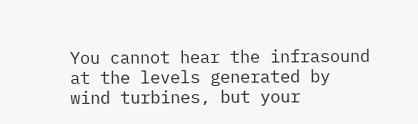You cannot hear the infrasound at the levels generated by wind turbines, but your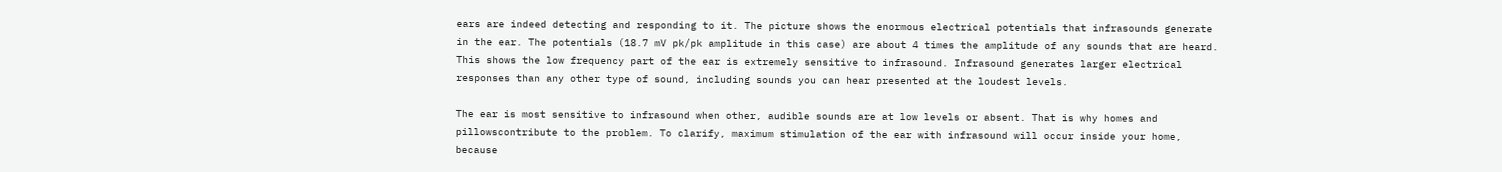ears are indeed detecting and responding to it. The picture shows the enormous electrical potentials that infrasounds generate in the ear. The potentials (18.7 mV pk/pk amplitude in this case) are about 4 times the amplitude of any sounds that are heard. This shows the low frequency part of the ear is extremely sensitive to infrasound. Infrasound generates larger electrical responses than any other type of sound, including sounds you can hear presented at the loudest levels.

The ear is most sensitive to infrasound when other, audible sounds are at low levels or absent. That is why homes and pillowscontribute to the problem. To clarify, maximum stimulation of the ear with infrasound will occur inside your home, because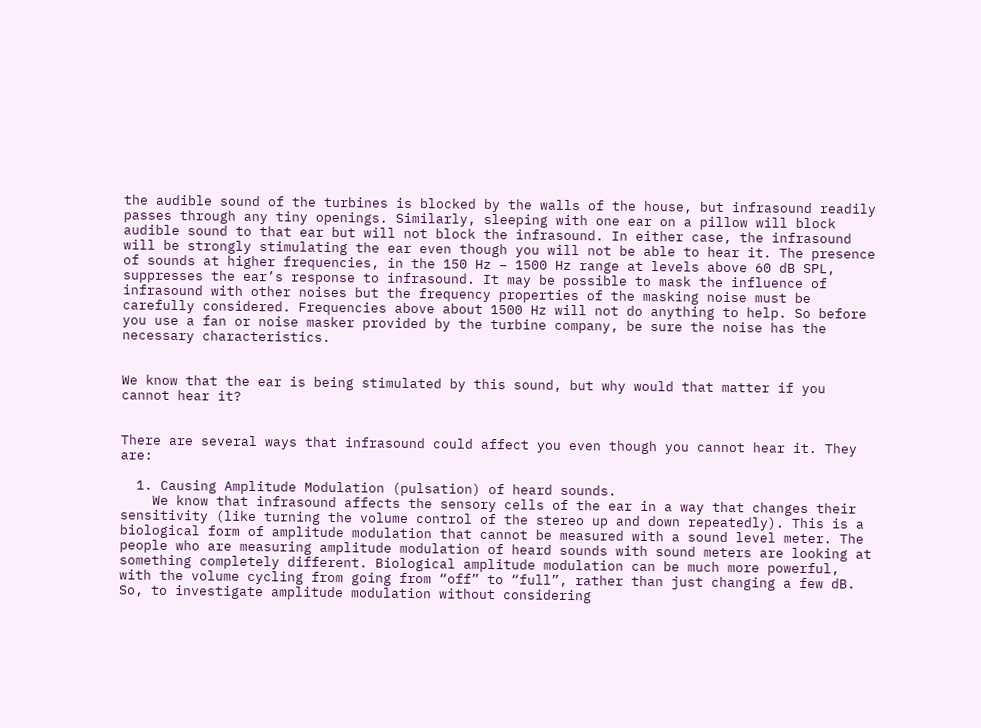the audible sound of the turbines is blocked by the walls of the house, but infrasound readily passes through any tiny openings. Similarly, sleeping with one ear on a pillow will block audible sound to that ear but will not block the infrasound. In either case, the infrasound will be strongly stimulating the ear even though you will not be able to hear it. The presence of sounds at higher frequencies, in the 150 Hz – 1500 Hz range at levels above 60 dB SPL, suppresses the ear’s response to infrasound. It may be possible to mask the influence of infrasound with other noises but the frequency properties of the masking noise must be carefully considered. Frequencies above about 1500 Hz will not do anything to help. So before you use a fan or noise masker provided by the turbine company, be sure the noise has the necessary characteristics.


We know that the ear is being stimulated by this sound, but why would that matter if you cannot hear it?


There are several ways that infrasound could affect you even though you cannot hear it. They are:

  1. Causing Amplitude Modulation (pulsation) of heard sounds.
    We know that infrasound affects the sensory cells of the ear in a way that changes their sensitivity (like turning the volume control of the stereo up and down repeatedly). This is a biological form of amplitude modulation that cannot be measured with a sound level meter. The people who are measuring amplitude modulation of heard sounds with sound meters are looking at something completely different. Biological amplitude modulation can be much more powerful, with the volume cycling from going from “off” to “full”, rather than just changing a few dB. So, to investigate amplitude modulation without considering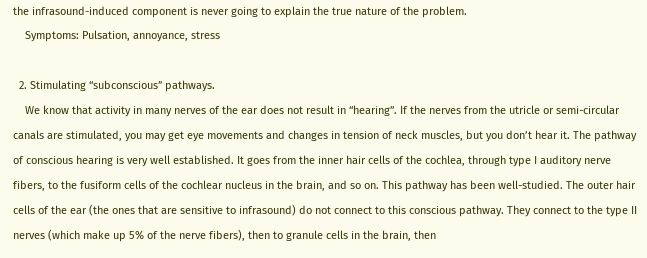the infrasound-induced component is never going to explain the true nature of the problem.
    Symptoms: Pulsation, annoyance, stress

  2. Stimulating “subconscious” pathways.
    We know that activity in many nerves of the ear does not result in “hearing”. If the nerves from the utricle or semi-circular canals are stimulated, you may get eye movements and changes in tension of neck muscles, but you don’t hear it. The pathway of conscious hearing is very well established. It goes from the inner hair cells of the cochlea, through type I auditory nerve fibers, to the fusiform cells of the cochlear nucleus in the brain, and so on. This pathway has been well-studied. The outer hair cells of the ear (the ones that are sensitive to infrasound) do not connect to this conscious pathway. They connect to the type II nerves (which make up 5% of the nerve fibers), then to granule cells in the brain, then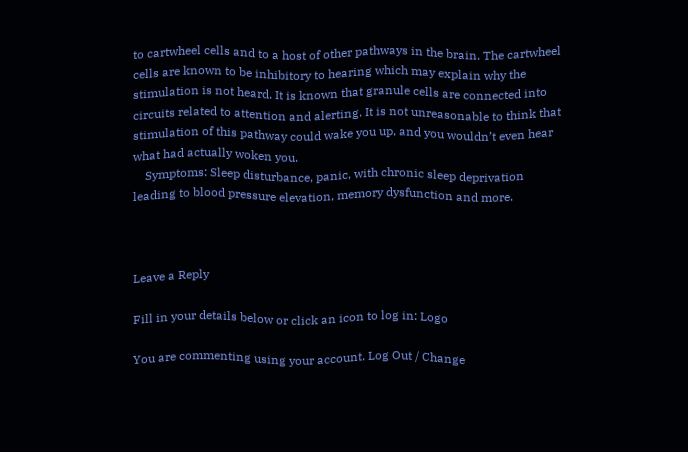to cartwheel cells and to a host of other pathways in the brain. The cartwheel cells are known to be inhibitory to hearing which may explain why the stimulation is not heard. It is known that granule cells are connected into circuits related to attention and alerting. It is not unreasonable to think that stimulation of this pathway could wake you up, and you wouldn’t even hear what had actually woken you.
    Symptoms: Sleep disturbance, panic, with chronic sleep deprivation leading to blood pressure elevation, memory dysfunction and more.



Leave a Reply

Fill in your details below or click an icon to log in: Logo

You are commenting using your account. Log Out / Change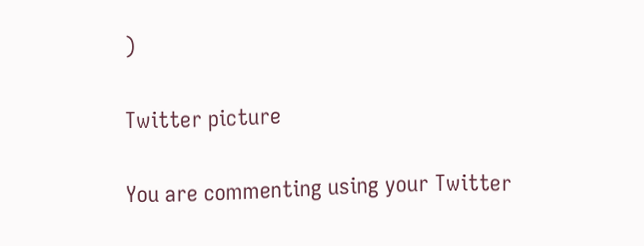)

Twitter picture

You are commenting using your Twitter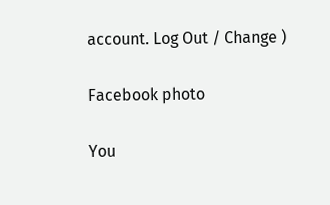account. Log Out / Change )

Facebook photo

You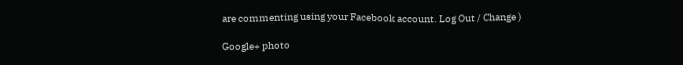are commenting using your Facebook account. Log Out / Change )

Google+ photo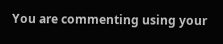You are commenting using your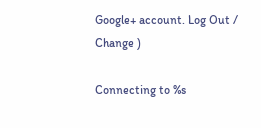Google+ account. Log Out / Change )

Connecting to %s